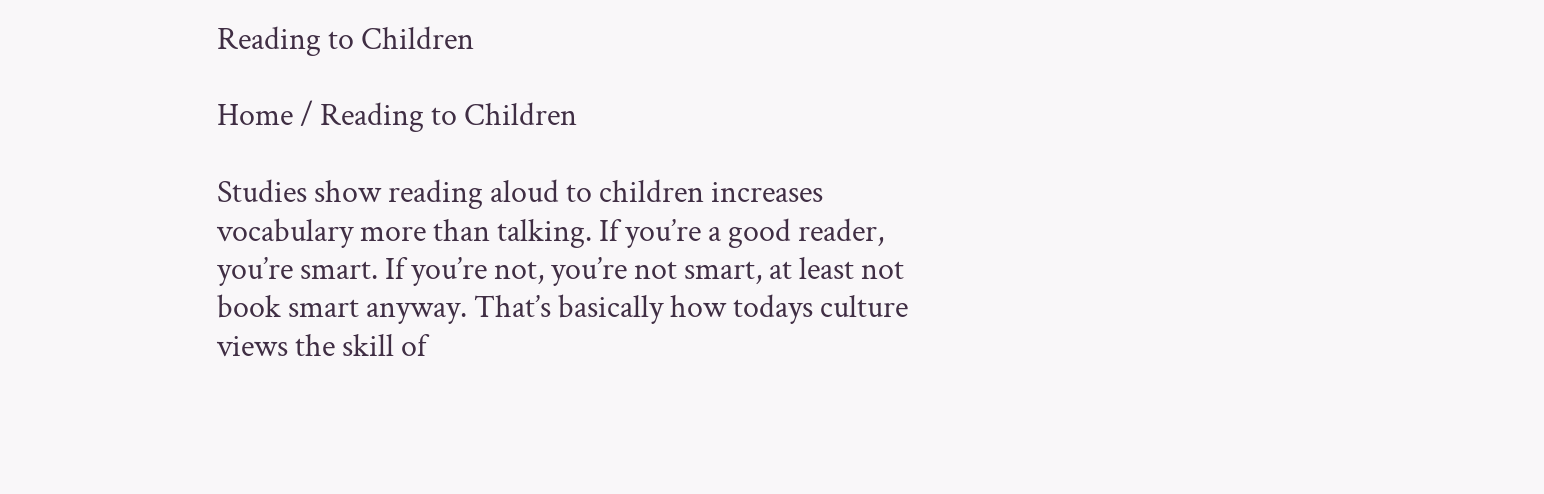Reading to Children

Home / Reading to Children

Studies show reading aloud to children increases vocabulary more than talking. If you’re a good reader, you’re smart. If you’re not, you’re not smart, at least not book smart anyway. That’s basically how todays culture views the skill of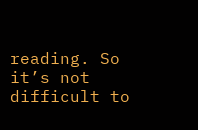reading. So it’s not difficult to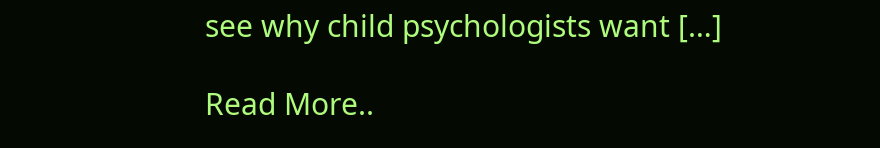see why child psychologists want […]

Read More..